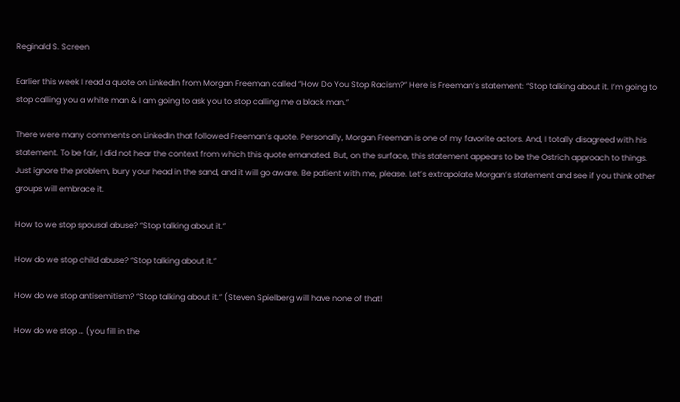Reginald S. Screen

Earlier this week I read a quote on LinkedIn from Morgan Freeman called “How Do You Stop Racism?” Here is Freeman’s statement: “Stop talking about it. I’m going to stop calling you a white man & I am going to ask you to stop calling me a black man.”

There were many comments on LinkedIn that followed Freeman’s quote. Personally, Morgan Freeman is one of my favorite actors. And, I totally disagreed with his statement. To be fair, I did not hear the context from which this quote emanated. But, on the surface, this statement appears to be the Ostrich approach to things. Just ignore the problem, bury your head in the sand, and it will go aware. Be patient with me, please. Let’s extrapolate Morgan’s statement and see if you think other groups will embrace it.

How to we stop spousal abuse? “Stop talking about it.”

How do we stop child abuse? “Stop talking about it.”

How do we stop antisemitism? “Stop talking about it.” (Steven Spielberg will have none of that!

How do we stop … (you fill in the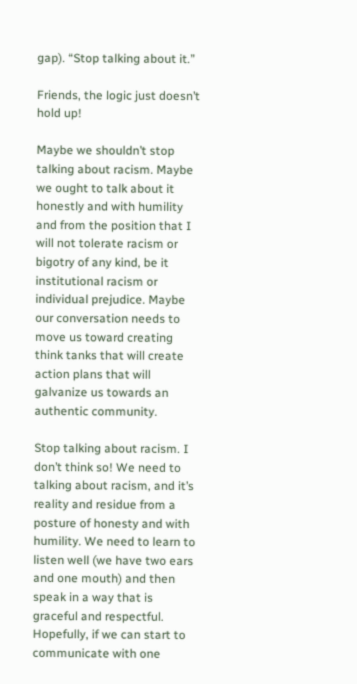gap). “Stop talking about it.”

Friends, the logic just doesn’t hold up!

Maybe we shouldn’t stop talking about racism. Maybe we ought to talk about it honestly and with humility and from the position that I will not tolerate racism or bigotry of any kind, be it institutional racism or individual prejudice. Maybe our conversation needs to move us toward creating think tanks that will create action plans that will galvanize us towards an authentic community.

Stop talking about racism. I don’t think so! We need to talking about racism, and it’s reality and residue from a posture of honesty and with humility. We need to learn to listen well (we have two ears and one mouth) and then speak in a way that is graceful and respectful. Hopefully, if we can start to communicate with one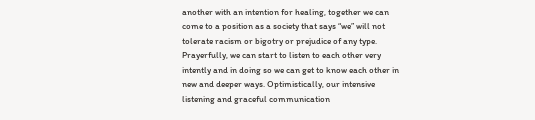another with an intention for healing, together we can come to a position as a society that says “we” will not tolerate racism or bigotry or prejudice of any type. Prayerfully, we can start to listen to each other very intently and in doing so we can get to know each other in new and deeper ways. Optimistically, our intensive listening and graceful communication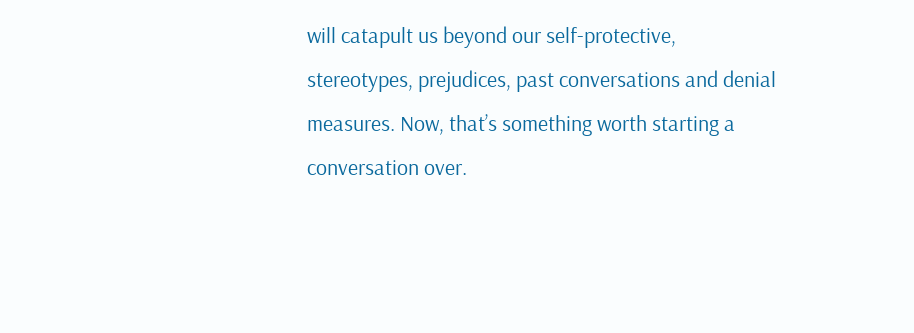will catapult us beyond our self-protective, stereotypes, prejudices, past conversations and denial measures. Now, that’s something worth starting a conversation over.